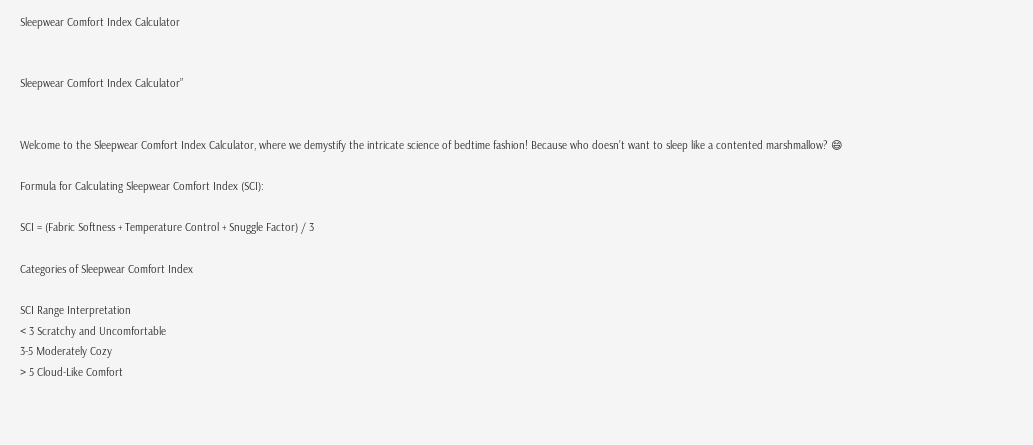Sleepwear Comfort Index Calculator


Sleepwear Comfort Index Calculator”


Welcome to the Sleepwear Comfort Index Calculator, where we demystify the intricate science of bedtime fashion! Because who doesn’t want to sleep like a contented marshmallow? 😄

Formula for Calculating Sleepwear Comfort Index (SCI):

SCI = (Fabric Softness + Temperature Control + Snuggle Factor) / 3

Categories of Sleepwear Comfort Index

SCI Range Interpretation
< 3 Scratchy and Uncomfortable
3-5 Moderately Cozy
> 5 Cloud-Like Comfort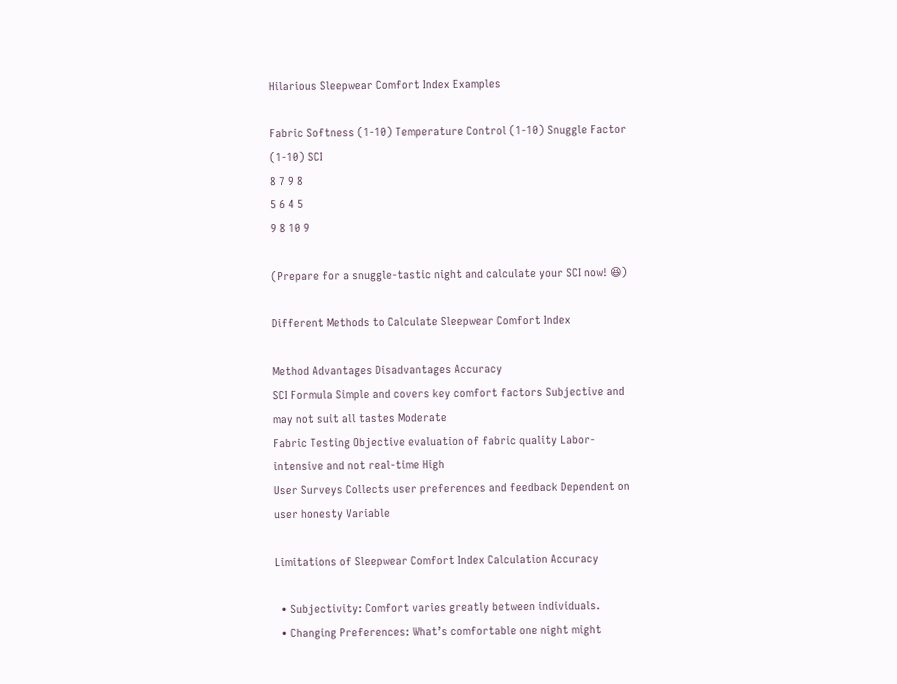Hilarious Sleepwear Comfort Index Examples

Fabric Softness (1-10) Temperature Control (1-10) Snuggle Factor (1-10) SCI
8 7 9 8
5 6 4 5
9 8 10 9

(Prepare for a snuggle-tastic night and calculate your SCI now! 😆)

Different Methods to Calculate Sleepwear Comfort Index

Method Advantages Disadvantages Accuracy
SCI Formula Simple and covers key comfort factors Subjective and may not suit all tastes Moderate
Fabric Testing Objective evaluation of fabric quality Labor-intensive and not real-time High
User Surveys Collects user preferences and feedback Dependent on user honesty Variable

Limitations of Sleepwear Comfort Index Calculation Accuracy

  • Subjectivity: Comfort varies greatly between individuals.
  • Changing Preferences: What’s comfortable one night might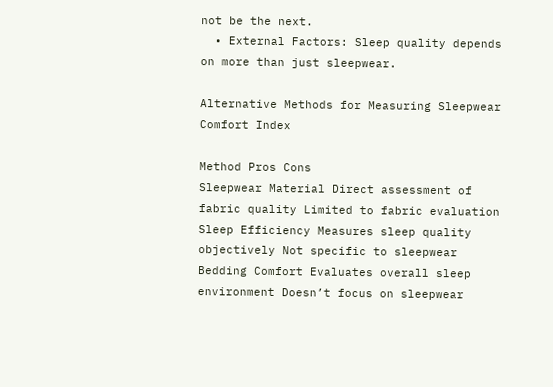not be the next.
  • External Factors: Sleep quality depends on more than just sleepwear.

Alternative Methods for Measuring Sleepwear Comfort Index

Method Pros Cons
Sleepwear Material Direct assessment of fabric quality Limited to fabric evaluation
Sleep Efficiency Measures sleep quality objectively Not specific to sleepwear
Bedding Comfort Evaluates overall sleep environment Doesn’t focus on sleepwear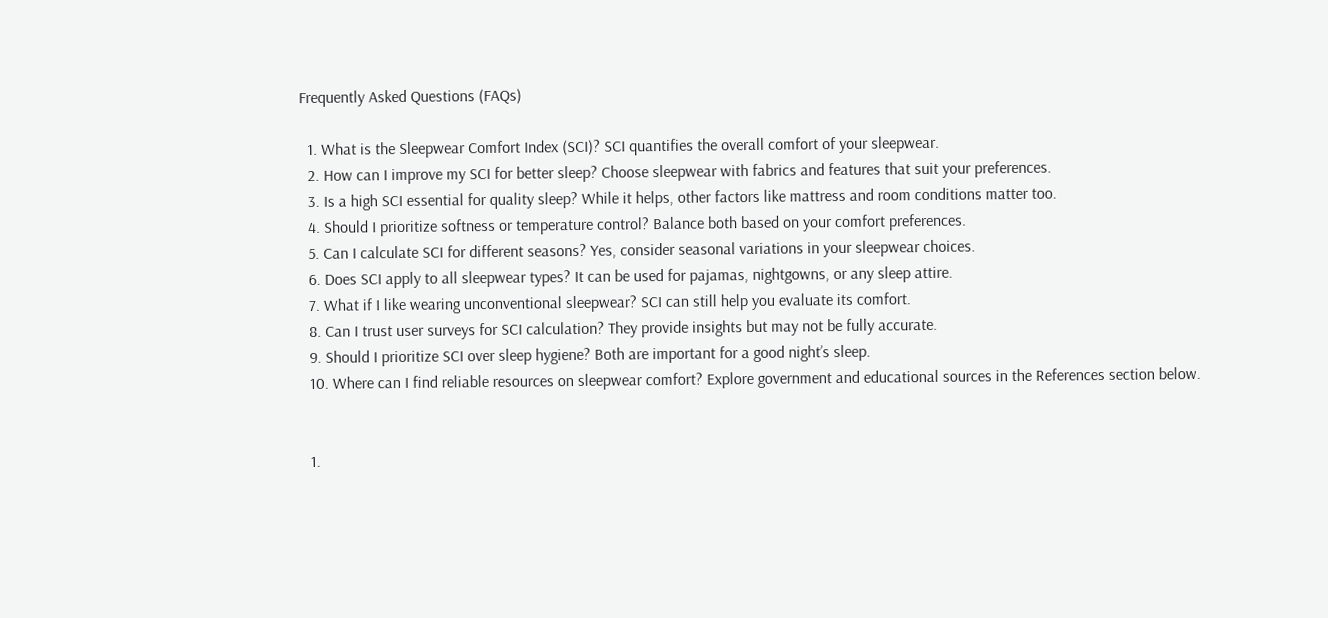Frequently Asked Questions (FAQs)

  1. What is the Sleepwear Comfort Index (SCI)? SCI quantifies the overall comfort of your sleepwear.
  2. How can I improve my SCI for better sleep? Choose sleepwear with fabrics and features that suit your preferences.
  3. Is a high SCI essential for quality sleep? While it helps, other factors like mattress and room conditions matter too.
  4. Should I prioritize softness or temperature control? Balance both based on your comfort preferences.
  5. Can I calculate SCI for different seasons? Yes, consider seasonal variations in your sleepwear choices.
  6. Does SCI apply to all sleepwear types? It can be used for pajamas, nightgowns, or any sleep attire.
  7. What if I like wearing unconventional sleepwear? SCI can still help you evaluate its comfort.
  8. Can I trust user surveys for SCI calculation? They provide insights but may not be fully accurate.
  9. Should I prioritize SCI over sleep hygiene? Both are important for a good night’s sleep.
  10. Where can I find reliable resources on sleepwear comfort? Explore government and educational sources in the References section below.


  1.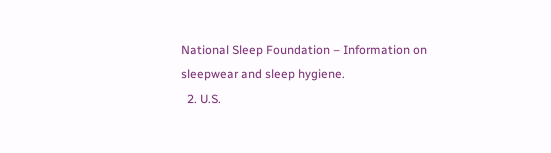National Sleep Foundation – Information on sleepwear and sleep hygiene.
  2. U.S.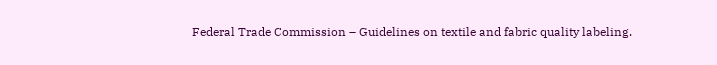Federal Trade Commission – Guidelines on textile and fabric quality labeling.